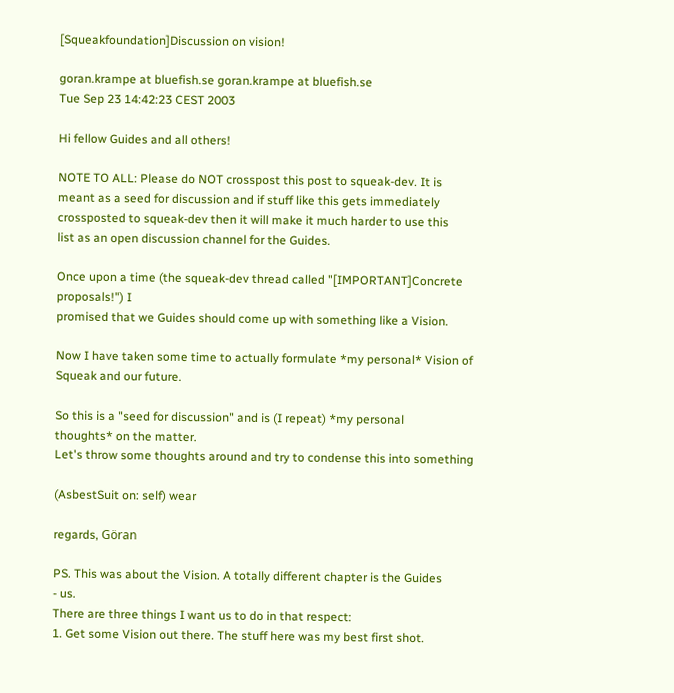[Squeakfoundation]Discussion on vision!

goran.krampe at bluefish.se goran.krampe at bluefish.se
Tue Sep 23 14:42:23 CEST 2003

Hi fellow Guides and all others!

NOTE TO ALL: Please do NOT crosspost this post to squeak-dev. It is
meant as a seed for discussion and if stuff like this gets immediately
crossposted to squeak-dev then it will make it much harder to use this
list as an open discussion channel for the Guides.

Once upon a time (the squeak-dev thread called "[IMPORTANT]Concrete
proposals!") I
promised that we Guides should come up with something like a Vision.

Now I have taken some time to actually formulate *my personal* Vision of
Squeak and our future.

So this is a "seed for discussion" and is (I repeat) *my personal
thoughts* on the matter.
Let's throw some thoughts around and try to condense this into something

(AsbestSuit on: self) wear

regards, Göran

PS. This was about the Vision. A totally different chapter is the Guides
- us.
There are three things I want us to do in that respect:
1. Get some Vision out there. The stuff here was my best first shot.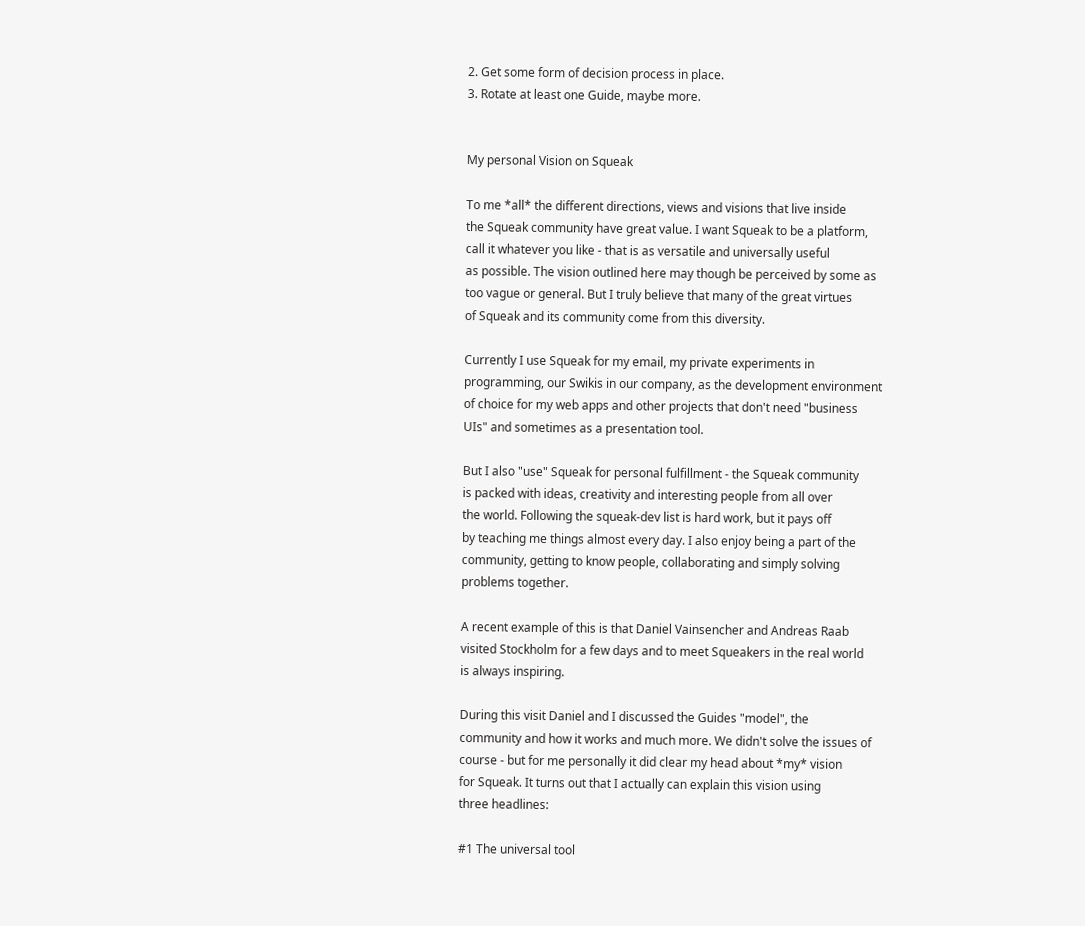2. Get some form of decision process in place.
3. Rotate at least one Guide, maybe more.


My personal Vision on Squeak

To me *all* the different directions, views and visions that live inside
the Squeak community have great value. I want Squeak to be a platform,
call it whatever you like - that is as versatile and universally useful
as possible. The vision outlined here may though be perceived by some as
too vague or general. But I truly believe that many of the great virtues
of Squeak and its community come from this diversity.

Currently I use Squeak for my email, my private experiments in
programming, our Swikis in our company, as the development environment
of choice for my web apps and other projects that don't need "business
UIs" and sometimes as a presentation tool.

But I also "use" Squeak for personal fulfillment - the Squeak community
is packed with ideas, creativity and interesting people from all over
the world. Following the squeak-dev list is hard work, but it pays off
by teaching me things almost every day. I also enjoy being a part of the
community, getting to know people, collaborating and simply solving
problems together.

A recent example of this is that Daniel Vainsencher and Andreas Raab
visited Stockholm for a few days and to meet Squeakers in the real world
is always inspiring.

During this visit Daniel and I discussed the Guides "model", the
community and how it works and much more. We didn't solve the issues of
course - but for me personally it did clear my head about *my* vision
for Squeak. It turns out that I actually can explain this vision using
three headlines:

#1 The universal tool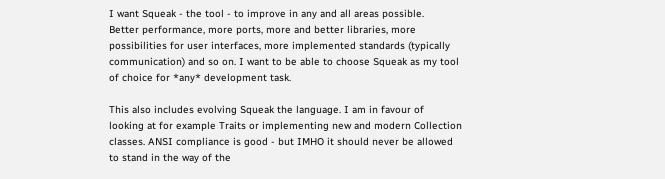I want Squeak - the tool - to improve in any and all areas possible.
Better performance, more ports, more and better libraries, more
possibilities for user interfaces, more implemented standards (typically
communication) and so on. I want to be able to choose Squeak as my tool
of choice for *any* development task.

This also includes evolving Squeak the language. I am in favour of
looking at for example Traits or implementing new and modern Collection
classes. ANSI compliance is good - but IMHO it should never be allowed
to stand in the way of the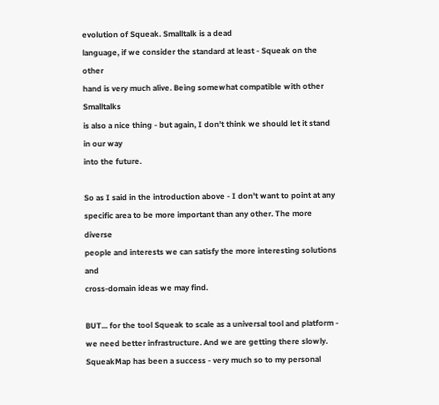evolution of Squeak. Smalltalk is a dead
language, if we consider the standard at least - Squeak on the other
hand is very much alive. Being somewhat compatible with other Smalltalks
is also a nice thing - but again, I don't think we should let it stand
in our way
into the future.

So as I said in the introduction above - I don't want to point at any
specific area to be more important than any other. The more diverse
people and interests we can satisfy the more interesting solutions and
cross-domain ideas we may find.

BUT... for the tool Squeak to scale as a universal tool and platform -
we need better infrastructure. And we are getting there slowly.
SqueakMap has been a success - very much so to my personal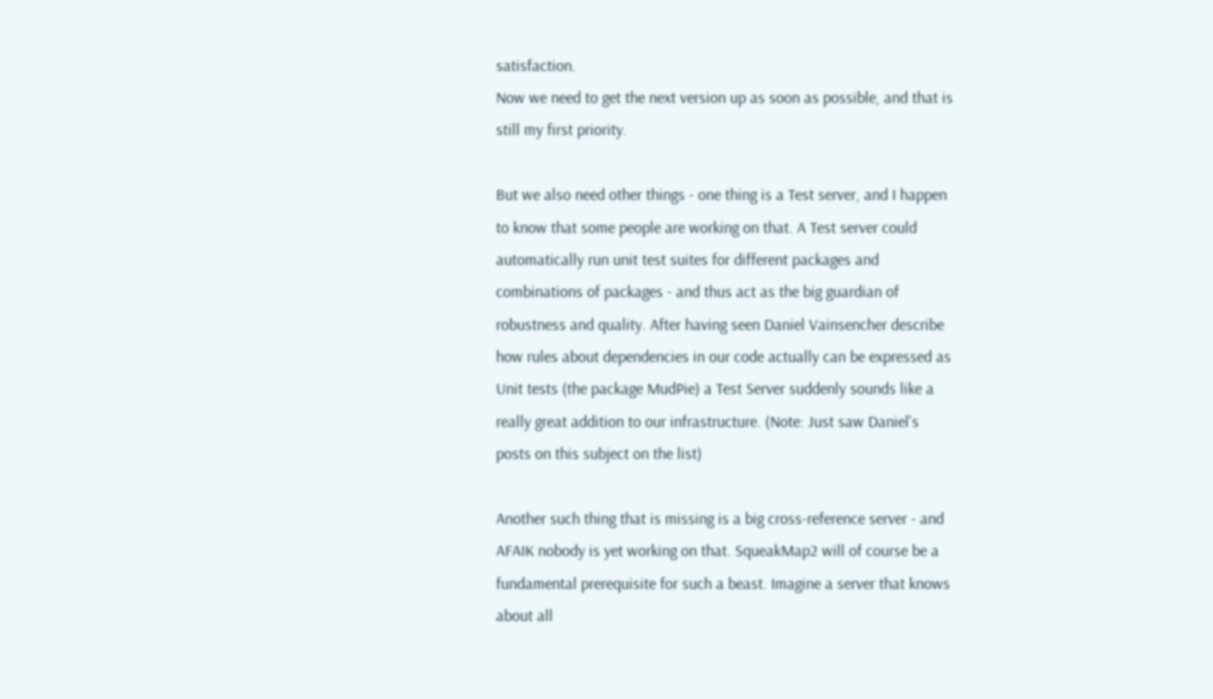satisfaction.
Now we need to get the next version up as soon as possible, and that is
still my first priority.

But we also need other things - one thing is a Test server, and I happen
to know that some people are working on that. A Test server could
automatically run unit test suites for different packages and
combinations of packages - and thus act as the big guardian of
robustness and quality. After having seen Daniel Vainsencher describe
how rules about dependencies in our code actually can be expressed as
Unit tests (the package MudPie) a Test Server suddenly sounds like a
really great addition to our infrastructure. (Note: Just saw Daniel's
posts on this subject on the list)

Another such thing that is missing is a big cross-reference server - and
AFAIK nobody is yet working on that. SqueakMap2 will of course be a
fundamental prerequisite for such a beast. Imagine a server that knows
about all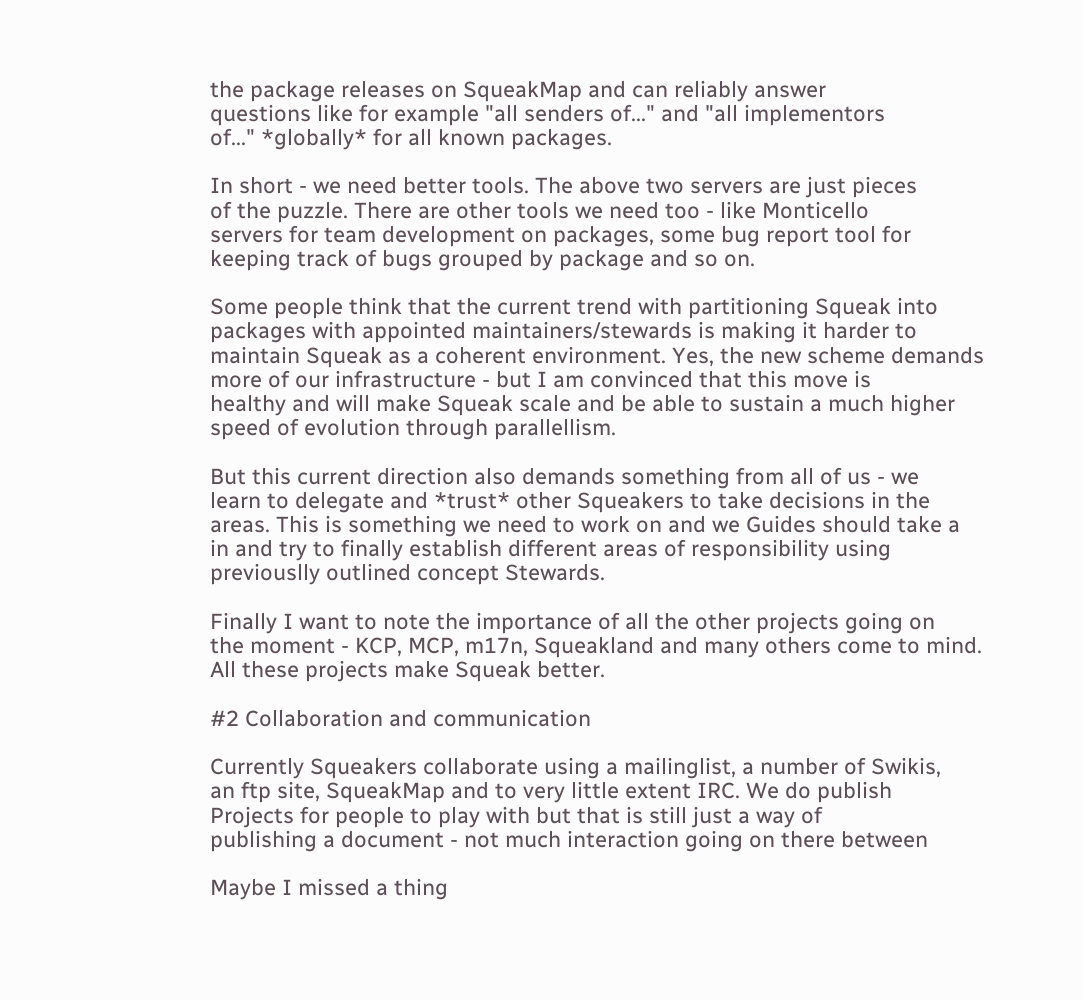the package releases on SqueakMap and can reliably answer
questions like for example "all senders of..." and "all implementors
of..." *globally* for all known packages.

In short - we need better tools. The above two servers are just pieces
of the puzzle. There are other tools we need too - like Monticello
servers for team development on packages, some bug report tool for
keeping track of bugs grouped by package and so on.

Some people think that the current trend with partitioning Squeak into
packages with appointed maintainers/stewards is making it harder to
maintain Squeak as a coherent environment. Yes, the new scheme demands
more of our infrastructure - but I am convinced that this move is
healthy and will make Squeak scale and be able to sustain a much higher
speed of evolution through parallellism.

But this current direction also demands something from all of us - we
learn to delegate and *trust* other Squeakers to take decisions in the
areas. This is something we need to work on and we Guides should take a
in and try to finally establish different areas of responsibility using
previouslly outlined concept Stewards.

Finally I want to note the importance of all the other projects going on
the moment - KCP, MCP, m17n, Squeakland and many others come to mind.
All these projects make Squeak better.

#2 Collaboration and communication

Currently Squeakers collaborate using a mailinglist, a number of Swikis,
an ftp site, SqueakMap and to very little extent IRC. We do publish
Projects for people to play with but that is still just a way of
publishing a document - not much interaction going on there between

Maybe I missed a thing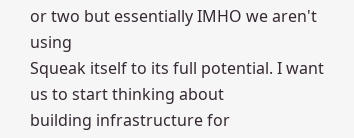or two but essentially IMHO we aren't using
Squeak itself to its full potential. I want us to start thinking about
building infrastructure for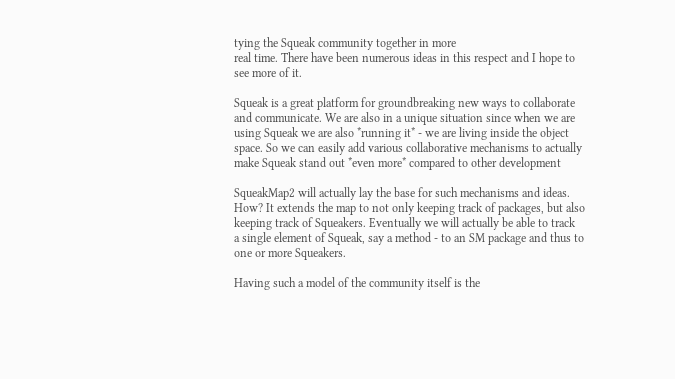tying the Squeak community together in more
real time. There have been numerous ideas in this respect and I hope to
see more of it.

Squeak is a great platform for groundbreaking new ways to collaborate
and communicate. We are also in a unique situation since when we are
using Squeak we are also *running it* - we are living inside the object
space. So we can easily add various collaborative mechanisms to actually
make Squeak stand out *even more* compared to other development

SqueakMap2 will actually lay the base for such mechanisms and ideas.
How? It extends the map to not only keeping track of packages, but also
keeping track of Squeakers. Eventually we will actually be able to track
a single element of Squeak, say a method - to an SM package and thus to
one or more Squeakers.

Having such a model of the community itself is the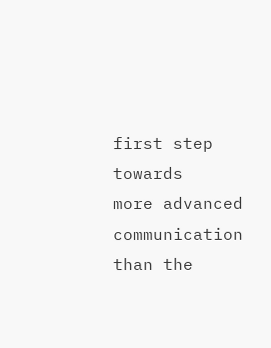first step towards
more advanced communication than the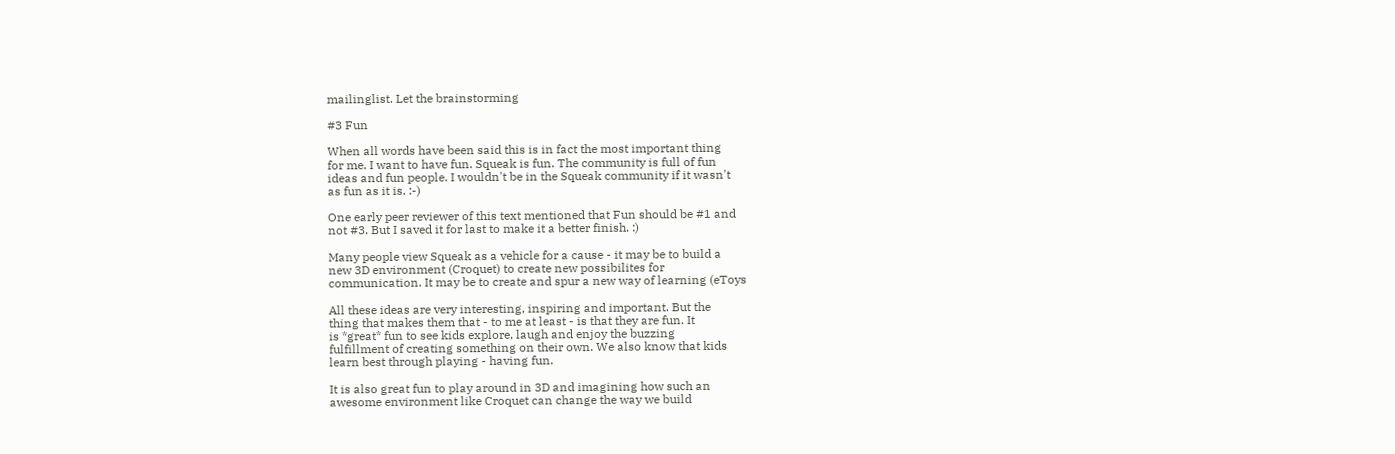mailinglist. Let the brainstorming

#3 Fun

When all words have been said this is in fact the most important thing
for me. I want to have fun. Squeak is fun. The community is full of fun
ideas and fun people. I wouldn't be in the Squeak community if it wasn't
as fun as it is. :-)

One early peer reviewer of this text mentioned that Fun should be #1 and
not #3. But I saved it for last to make it a better finish. :)

Many people view Squeak as a vehicle for a cause - it may be to build a
new 3D environment (Croquet) to create new possibilites for
communication. It may be to create and spur a new way of learning (eToys

All these ideas are very interesting, inspiring and important. But the
thing that makes them that - to me at least - is that they are fun. It
is *great* fun to see kids explore, laugh and enjoy the buzzing
fulfillment of creating something on their own. We also know that kids
learn best through playing - having fun.

It is also great fun to play around in 3D and imagining how such an
awesome environment like Croquet can change the way we build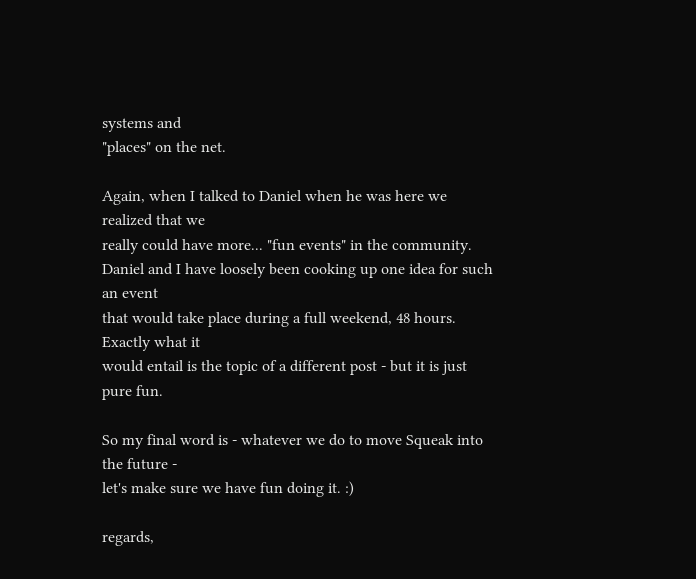systems and
"places" on the net.

Again, when I talked to Daniel when he was here we realized that we
really could have more... "fun events" in the community.
Daniel and I have loosely been cooking up one idea for such an event
that would take place during a full weekend, 48 hours. Exactly what it
would entail is the topic of a different post - but it is just pure fun.

So my final word is - whatever we do to move Squeak into the future -
let's make sure we have fun doing it. :)

regards,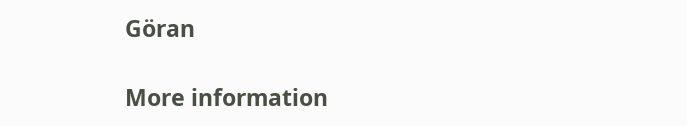Göran

More information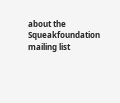about the Squeakfoundation mailing list